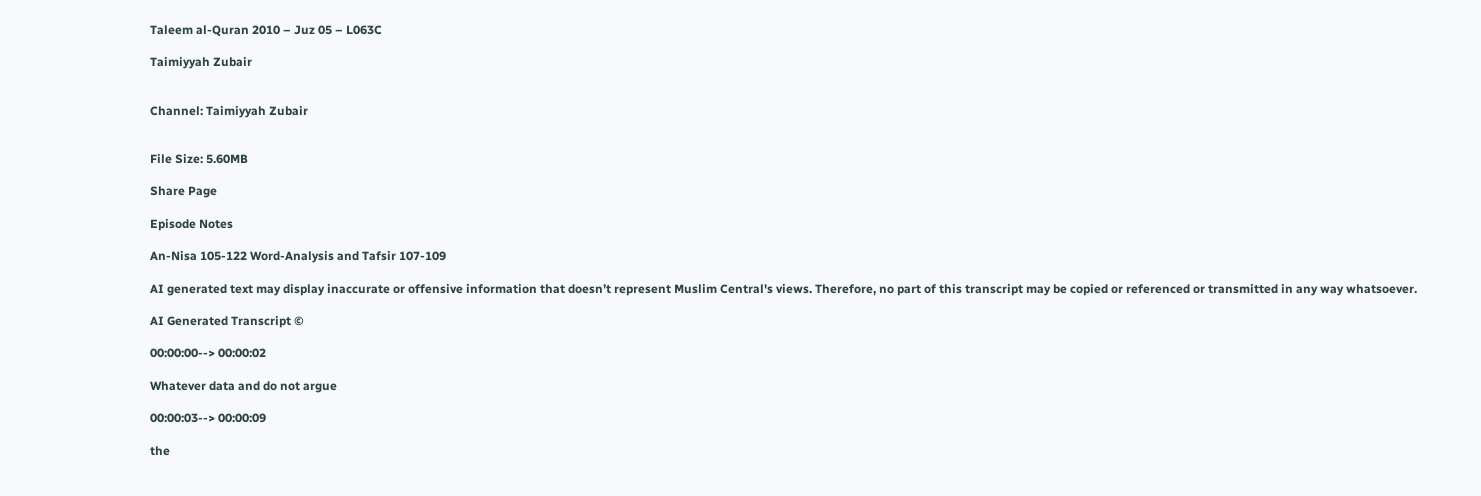Taleem al-Quran 2010 – Juz 05 – L063C

Taimiyyah Zubair


Channel: Taimiyyah Zubair


File Size: 5.60MB

Share Page

Episode Notes

An-Nisa 105-122 Word-Analysis and Tafsir 107-109

AI generated text may display inaccurate or offensive information that doesn’t represent Muslim Central's views. Therefore, no part of this transcript may be copied or referenced or transmitted in any way whatsoever.

AI Generated Transcript ©

00:00:00--> 00:00:02

Whatever data and do not argue

00:00:03--> 00:00:09

the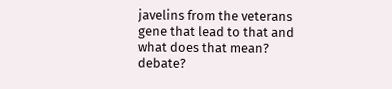javelins from the veterans gene that lead to that and what does that mean? debate?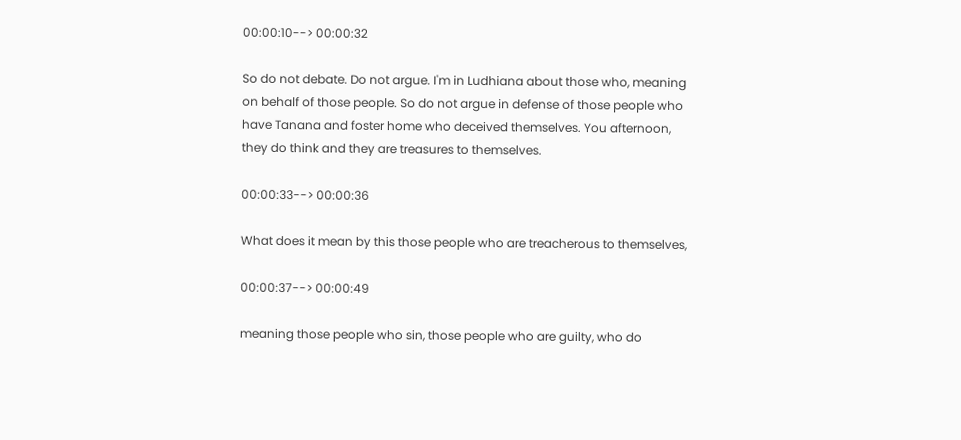00:00:10--> 00:00:32

So do not debate. Do not argue. I'm in Ludhiana about those who, meaning on behalf of those people. So do not argue in defense of those people who have Tanana and foster home who deceived themselves. You afternoon, they do think and they are treasures to themselves.

00:00:33--> 00:00:36

What does it mean by this those people who are treacherous to themselves,

00:00:37--> 00:00:49

meaning those people who sin, those people who are guilty, who do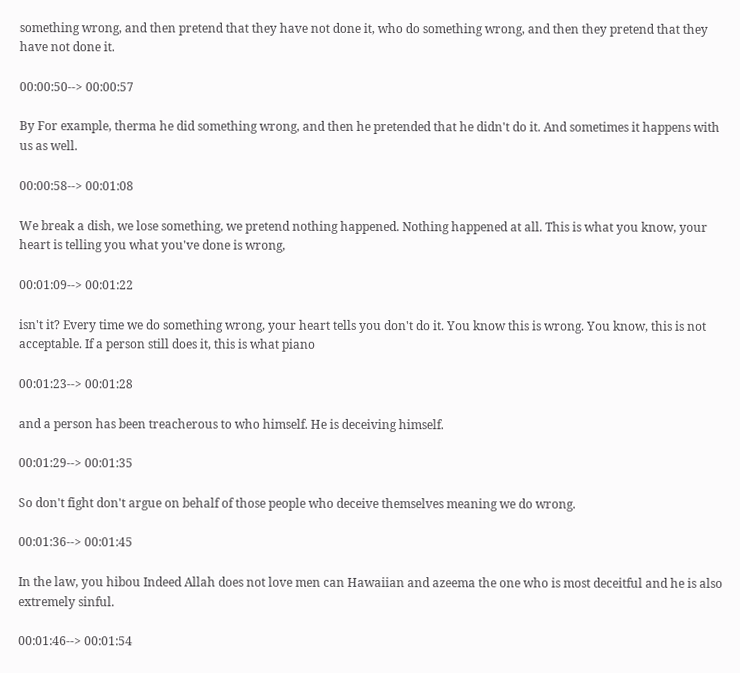something wrong, and then pretend that they have not done it, who do something wrong, and then they pretend that they have not done it.

00:00:50--> 00:00:57

By For example, therma he did something wrong, and then he pretended that he didn't do it. And sometimes it happens with us as well.

00:00:58--> 00:01:08

We break a dish, we lose something, we pretend nothing happened. Nothing happened at all. This is what you know, your heart is telling you what you've done is wrong,

00:01:09--> 00:01:22

isn't it? Every time we do something wrong, your heart tells you don't do it. You know this is wrong. You know, this is not acceptable. If a person still does it, this is what piano

00:01:23--> 00:01:28

and a person has been treacherous to who himself. He is deceiving himself.

00:01:29--> 00:01:35

So don't fight don't argue on behalf of those people who deceive themselves meaning we do wrong.

00:01:36--> 00:01:45

In the law, you hibou Indeed Allah does not love men can Hawaiian and azeema the one who is most deceitful and he is also extremely sinful.

00:01:46--> 00:01:54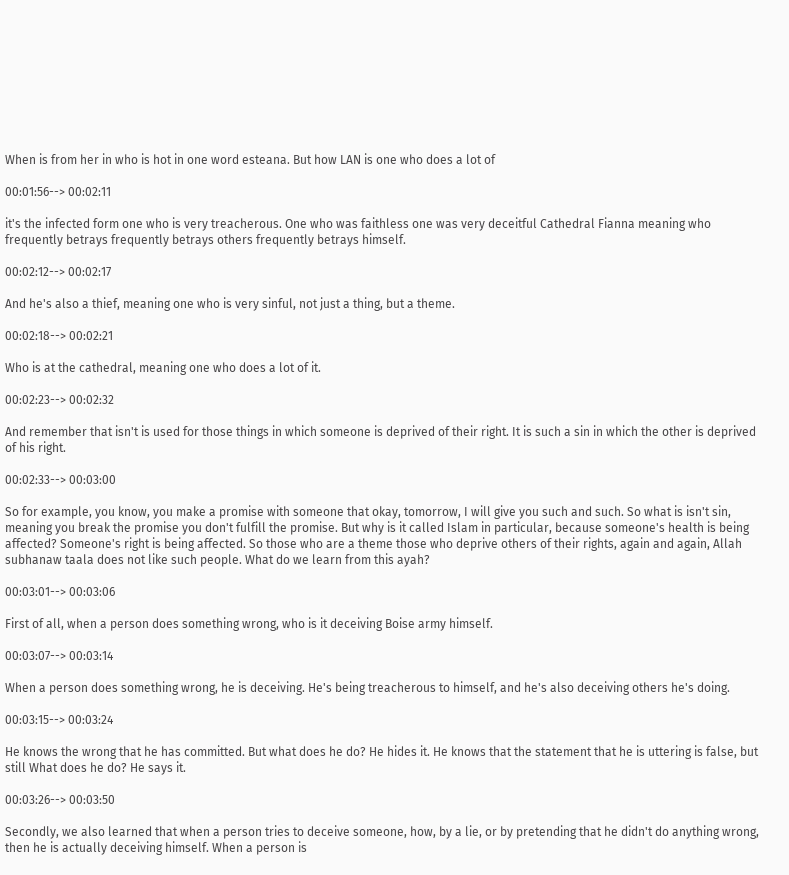When is from her in who is hot in one word esteana. But how LAN is one who does a lot of

00:01:56--> 00:02:11

it's the infected form one who is very treacherous. One who was faithless one was very deceitful Cathedral Fianna meaning who frequently betrays frequently betrays others frequently betrays himself.

00:02:12--> 00:02:17

And he's also a thief, meaning one who is very sinful, not just a thing, but a theme.

00:02:18--> 00:02:21

Who is at the cathedral, meaning one who does a lot of it.

00:02:23--> 00:02:32

And remember that isn't is used for those things in which someone is deprived of their right. It is such a sin in which the other is deprived of his right.

00:02:33--> 00:03:00

So for example, you know, you make a promise with someone that okay, tomorrow, I will give you such and such. So what is isn't sin, meaning you break the promise you don't fulfill the promise. But why is it called Islam in particular, because someone's health is being affected? Someone's right is being affected. So those who are a theme those who deprive others of their rights, again and again, Allah subhanaw taala does not like such people. What do we learn from this ayah?

00:03:01--> 00:03:06

First of all, when a person does something wrong, who is it deceiving Boise army himself.

00:03:07--> 00:03:14

When a person does something wrong, he is deceiving. He's being treacherous to himself, and he's also deceiving others he's doing.

00:03:15--> 00:03:24

He knows the wrong that he has committed. But what does he do? He hides it. He knows that the statement that he is uttering is false, but still What does he do? He says it.

00:03:26--> 00:03:50

Secondly, we also learned that when a person tries to deceive someone, how, by a lie, or by pretending that he didn't do anything wrong, then he is actually deceiving himself. When a person is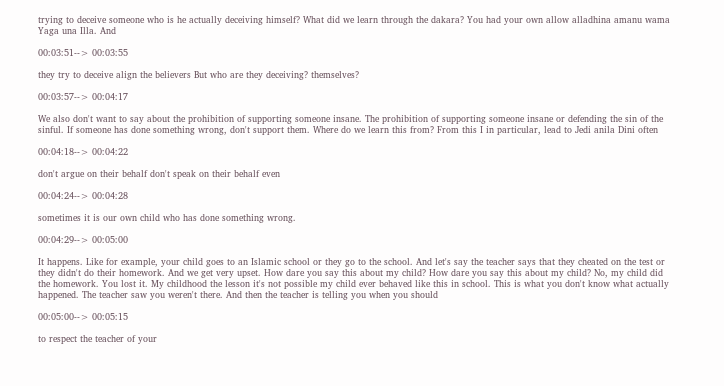trying to deceive someone who is he actually deceiving himself? What did we learn through the dakara? You had your own allow alladhina amanu wama Yaga una Illa. And

00:03:51--> 00:03:55

they try to deceive align the believers But who are they deceiving? themselves?

00:03:57--> 00:04:17

We also don't want to say about the prohibition of supporting someone insane. The prohibition of supporting someone insane or defending the sin of the sinful. If someone has done something wrong, don't support them. Where do we learn this from? From this I in particular, lead to Jedi anila Dini often

00:04:18--> 00:04:22

don't argue on their behalf don't speak on their behalf even

00:04:24--> 00:04:28

sometimes it is our own child who has done something wrong.

00:04:29--> 00:05:00

It happens. Like for example, your child goes to an Islamic school or they go to the school. And let's say the teacher says that they cheated on the test or they didn't do their homework. And we get very upset. How dare you say this about my child? How dare you say this about my child? No, my child did the homework. You lost it. My childhood the lesson it's not possible my child ever behaved like this in school. This is what you don't know what actually happened. The teacher saw you weren't there. And then the teacher is telling you when you should

00:05:00--> 00:05:15

to respect the teacher of your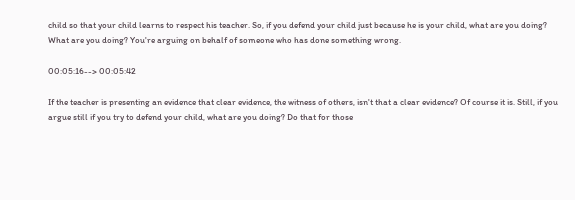child so that your child learns to respect his teacher. So, if you defend your child just because he is your child, what are you doing? What are you doing? You're arguing on behalf of someone who has done something wrong.

00:05:16--> 00:05:42

If the teacher is presenting an evidence that clear evidence, the witness of others, isn't that a clear evidence? Of course it is. Still, if you argue still if you try to defend your child, what are you doing? Do that for those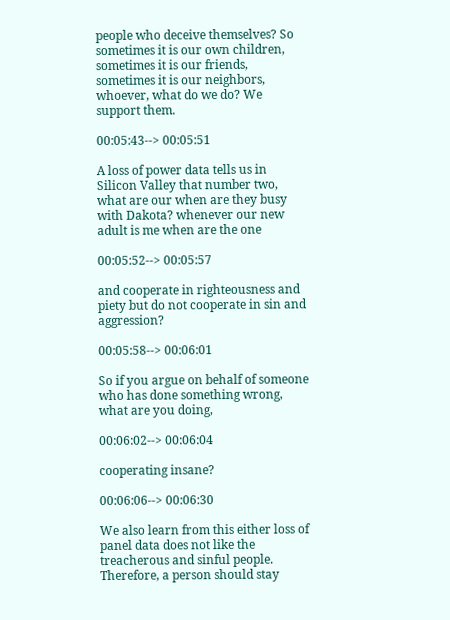people who deceive themselves? So sometimes it is our own children, sometimes it is our friends, sometimes it is our neighbors, whoever, what do we do? We support them.

00:05:43--> 00:05:51

A loss of power data tells us in Silicon Valley that number two, what are our when are they busy with Dakota? whenever our new adult is me when are the one

00:05:52--> 00:05:57

and cooperate in righteousness and piety but do not cooperate in sin and aggression?

00:05:58--> 00:06:01

So if you argue on behalf of someone who has done something wrong, what are you doing,

00:06:02--> 00:06:04

cooperating insane?

00:06:06--> 00:06:30

We also learn from this either loss of panel data does not like the treacherous and sinful people. Therefore, a person should stay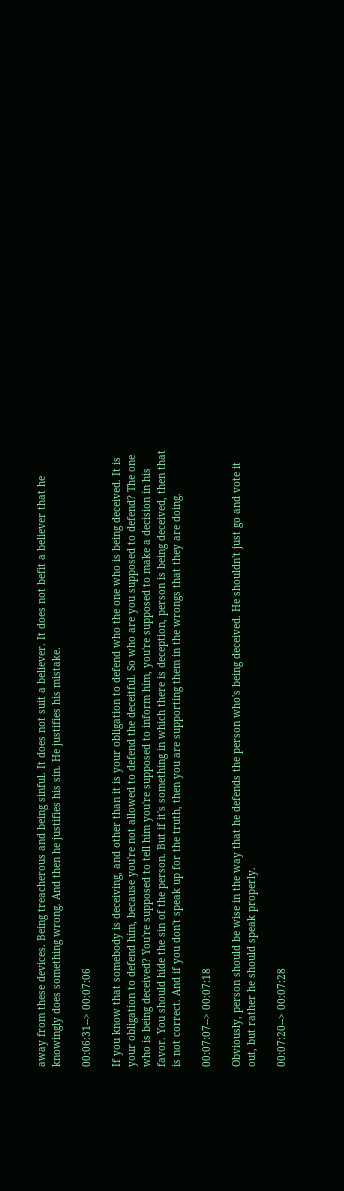away from these devices. Being treacherous and being sinful. It does not suit a believer. It does not befit a believer that he knowingly does something wrong. And then he justifies his sin. He justifies his mistake.

00:06:31--> 00:07:06

If you know that somebody is deceiving, and other than it is your obligation to defend who the one who is being deceived. It is your obligation to defend him, because you're not allowed to defend the deceitful. So who are you supposed to defend? The one who is being deceived? You're supposed to tell him you're supposed to inform him, you're supposed to make a decision in his favor. You should hide the sin of the person. But if it's something in which there is deception, person is being deceived, then that is not correct. And if you don't speak up for the truth, then you are supporting them in the wrongs that they are doing.

00:07:07--> 00:07:18

Obviously, person should be wise in the way that he defends the person who's being deceived. He shouldn't just go and vote it out, but rather he should speak properly.

00:07:20--> 00:07:28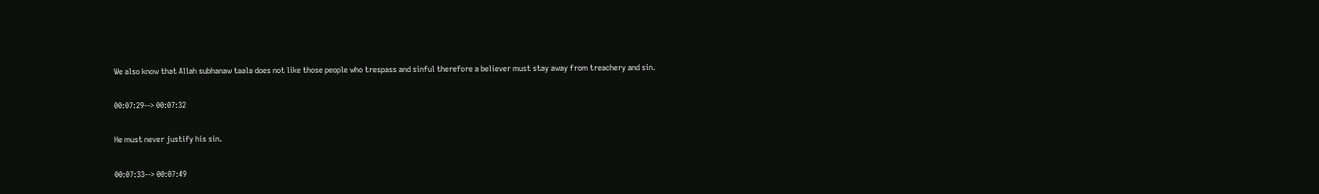We also know that Allah subhanaw taala does not like those people who trespass and sinful therefore a believer must stay away from treachery and sin.

00:07:29--> 00:07:32

He must never justify his sin.

00:07:33--> 00:07:49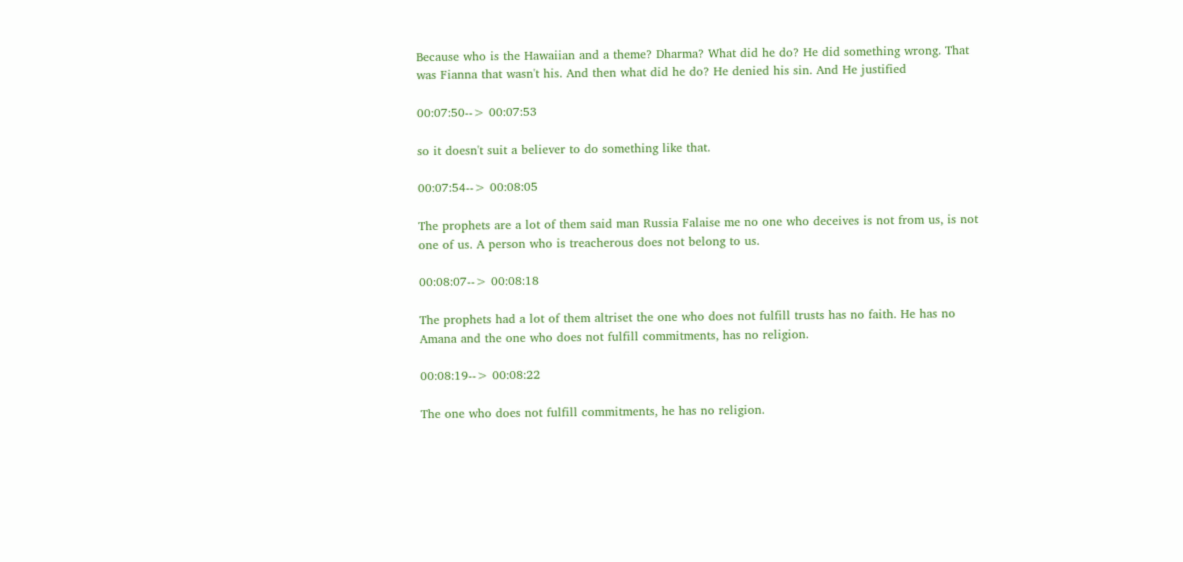Because who is the Hawaiian and a theme? Dharma? What did he do? He did something wrong. That was Fianna that wasn't his. And then what did he do? He denied his sin. And He justified

00:07:50--> 00:07:53

so it doesn't suit a believer to do something like that.

00:07:54--> 00:08:05

The prophets are a lot of them said man Russia Falaise me no one who deceives is not from us, is not one of us. A person who is treacherous does not belong to us.

00:08:07--> 00:08:18

The prophets had a lot of them altriset the one who does not fulfill trusts has no faith. He has no Amana and the one who does not fulfill commitments, has no religion.

00:08:19--> 00:08:22

The one who does not fulfill commitments, he has no religion.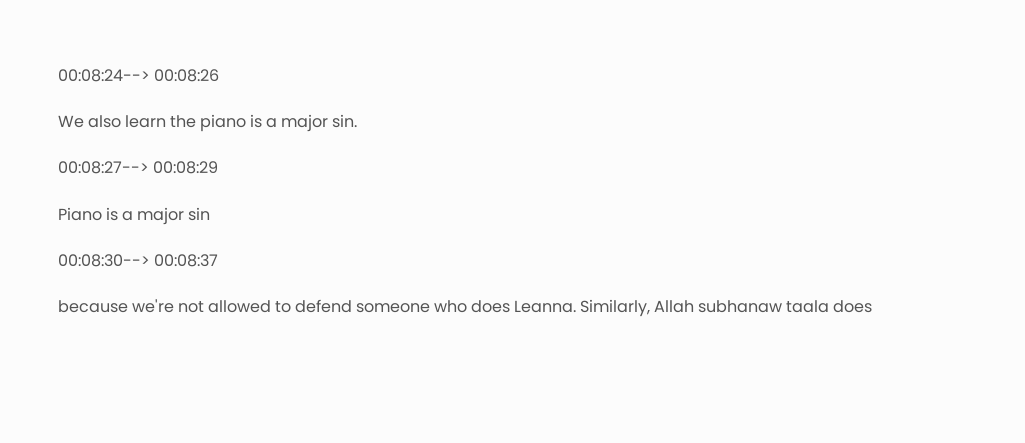00:08:24--> 00:08:26

We also learn the piano is a major sin.

00:08:27--> 00:08:29

Piano is a major sin

00:08:30--> 00:08:37

because we're not allowed to defend someone who does Leanna. Similarly, Allah subhanaw taala does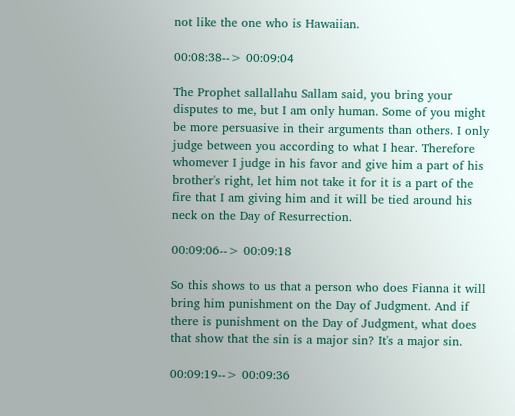not like the one who is Hawaiian.

00:08:38--> 00:09:04

The Prophet sallallahu Sallam said, you bring your disputes to me, but I am only human. Some of you might be more persuasive in their arguments than others. I only judge between you according to what I hear. Therefore whomever I judge in his favor and give him a part of his brother's right, let him not take it for it is a part of the fire that I am giving him and it will be tied around his neck on the Day of Resurrection.

00:09:06--> 00:09:18

So this shows to us that a person who does Fianna it will bring him punishment on the Day of Judgment. And if there is punishment on the Day of Judgment, what does that show that the sin is a major sin? It's a major sin.

00:09:19--> 00:09:36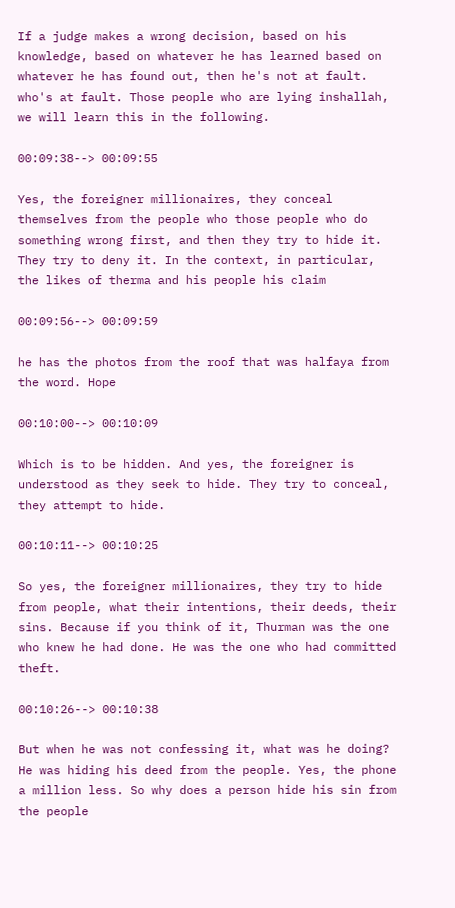If a judge makes a wrong decision, based on his knowledge, based on whatever he has learned based on whatever he has found out, then he's not at fault. who's at fault. Those people who are lying inshallah, we will learn this in the following.

00:09:38--> 00:09:55

Yes, the foreigner millionaires, they conceal themselves from the people who those people who do something wrong first, and then they try to hide it. They try to deny it. In the context, in particular, the likes of therma and his people his claim

00:09:56--> 00:09:59

he has the photos from the roof that was halfaya from the word. Hope

00:10:00--> 00:10:09

Which is to be hidden. And yes, the foreigner is understood as they seek to hide. They try to conceal, they attempt to hide.

00:10:11--> 00:10:25

So yes, the foreigner millionaires, they try to hide from people, what their intentions, their deeds, their sins. Because if you think of it, Thurman was the one who knew he had done. He was the one who had committed theft.

00:10:26--> 00:10:38

But when he was not confessing it, what was he doing? He was hiding his deed from the people. Yes, the phone a million less. So why does a person hide his sin from the people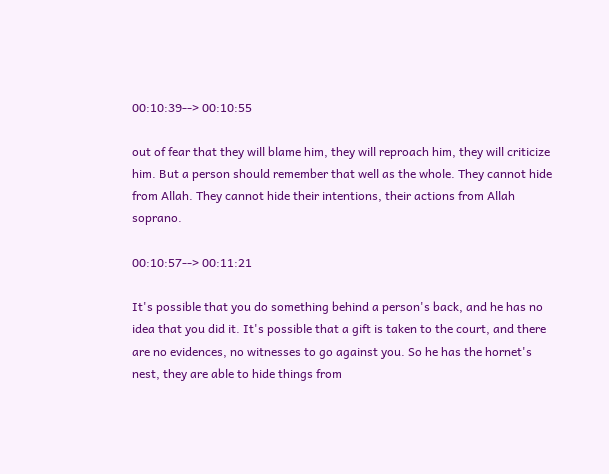00:10:39--> 00:10:55

out of fear that they will blame him, they will reproach him, they will criticize him. But a person should remember that well as the whole. They cannot hide from Allah. They cannot hide their intentions, their actions from Allah soprano.

00:10:57--> 00:11:21

It's possible that you do something behind a person's back, and he has no idea that you did it. It's possible that a gift is taken to the court, and there are no evidences, no witnesses to go against you. So he has the hornet's nest, they are able to hide things from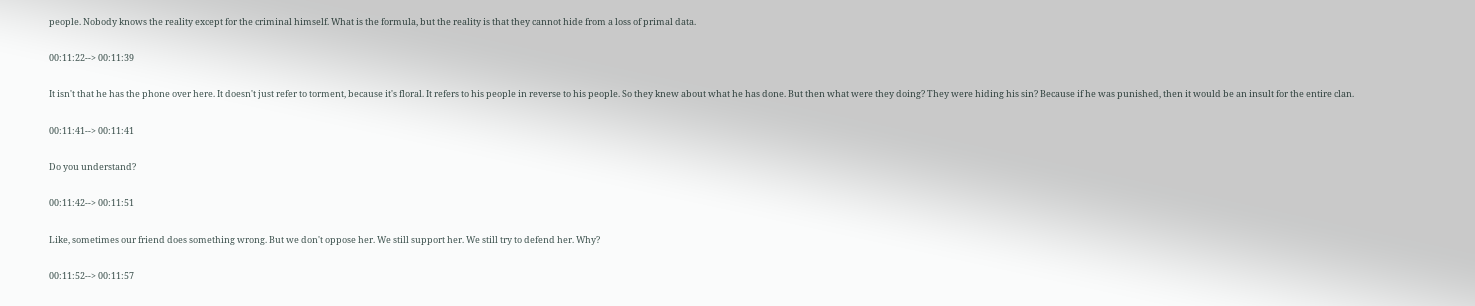people. Nobody knows the reality except for the criminal himself. What is the formula, but the reality is that they cannot hide from a loss of primal data.

00:11:22--> 00:11:39

It isn't that he has the phone over here. It doesn't just refer to torment, because it's floral. It refers to his people in reverse to his people. So they knew about what he has done. But then what were they doing? They were hiding his sin? Because if he was punished, then it would be an insult for the entire clan.

00:11:41--> 00:11:41

Do you understand?

00:11:42--> 00:11:51

Like, sometimes our friend does something wrong. But we don't oppose her. We still support her. We still try to defend her. Why?

00:11:52--> 00:11:57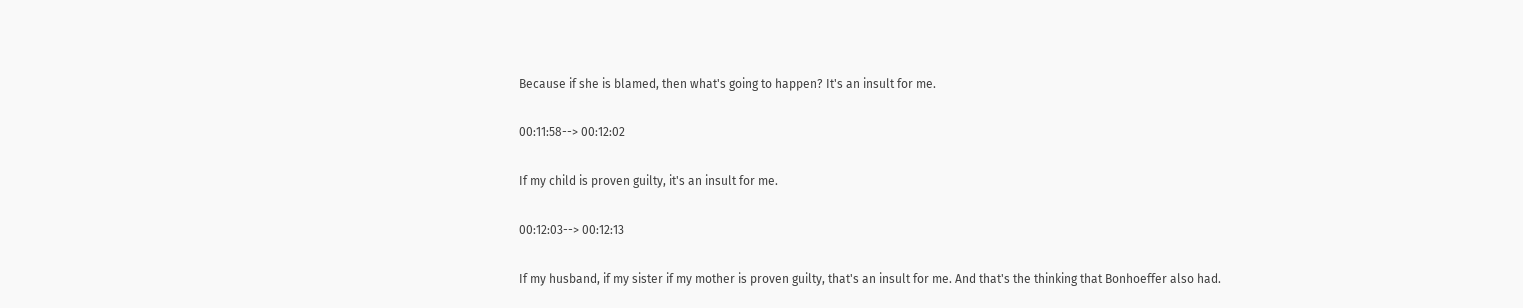Because if she is blamed, then what's going to happen? It's an insult for me.

00:11:58--> 00:12:02

If my child is proven guilty, it's an insult for me.

00:12:03--> 00:12:13

If my husband, if my sister if my mother is proven guilty, that's an insult for me. And that's the thinking that Bonhoeffer also had.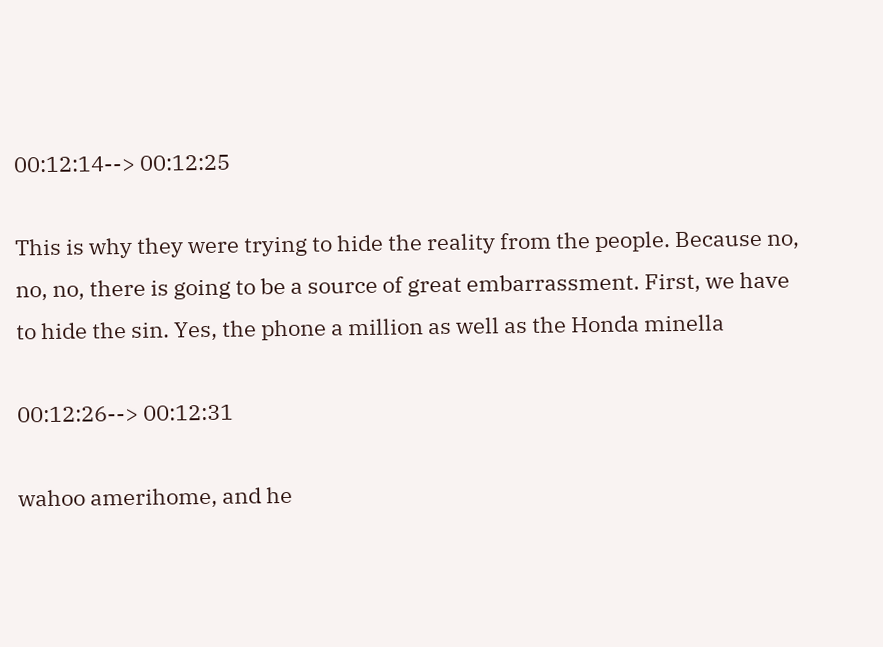00:12:14--> 00:12:25

This is why they were trying to hide the reality from the people. Because no, no, no, there is going to be a source of great embarrassment. First, we have to hide the sin. Yes, the phone a million as well as the Honda minella

00:12:26--> 00:12:31

wahoo amerihome, and he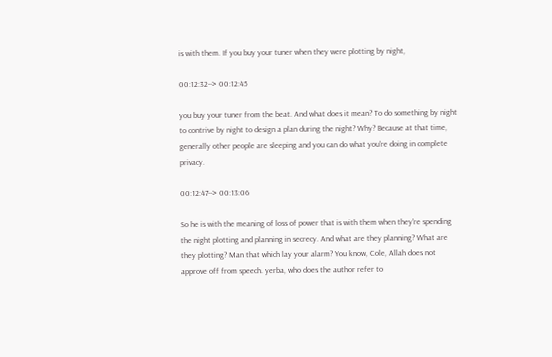is with them. If you buy your tuner when they were plotting by night,

00:12:32--> 00:12:45

you buy your tuner from the beat. And what does it mean? To do something by night to contrive by night to design a plan during the night? Why? Because at that time, generally other people are sleeping and you can do what you're doing in complete privacy.

00:12:47--> 00:13:06

So he is with the meaning of loss of power that is with them when they're spending the night plotting and planning in secrecy. And what are they planning? What are they plotting? Man that which lay your alarm? You know, Cole, Allah does not approve off from speech. yerba, who does the author refer to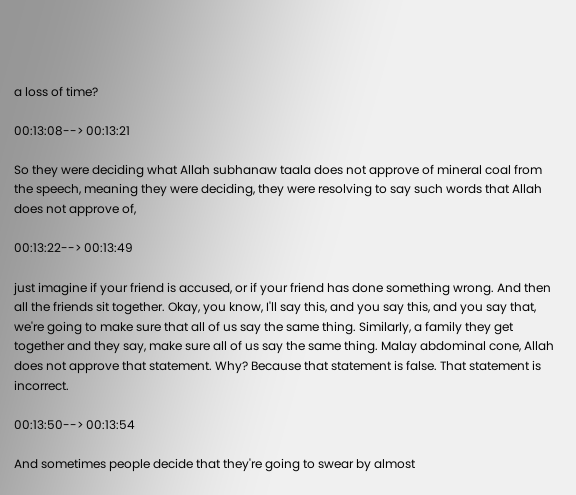a loss of time?

00:13:08--> 00:13:21

So they were deciding what Allah subhanaw taala does not approve of mineral coal from the speech, meaning they were deciding, they were resolving to say such words that Allah does not approve of,

00:13:22--> 00:13:49

just imagine if your friend is accused, or if your friend has done something wrong. And then all the friends sit together. Okay, you know, I'll say this, and you say this, and you say that, we're going to make sure that all of us say the same thing. Similarly, a family they get together and they say, make sure all of us say the same thing. Malay abdominal cone, Allah does not approve that statement. Why? Because that statement is false. That statement is incorrect.

00:13:50--> 00:13:54

And sometimes people decide that they're going to swear by almost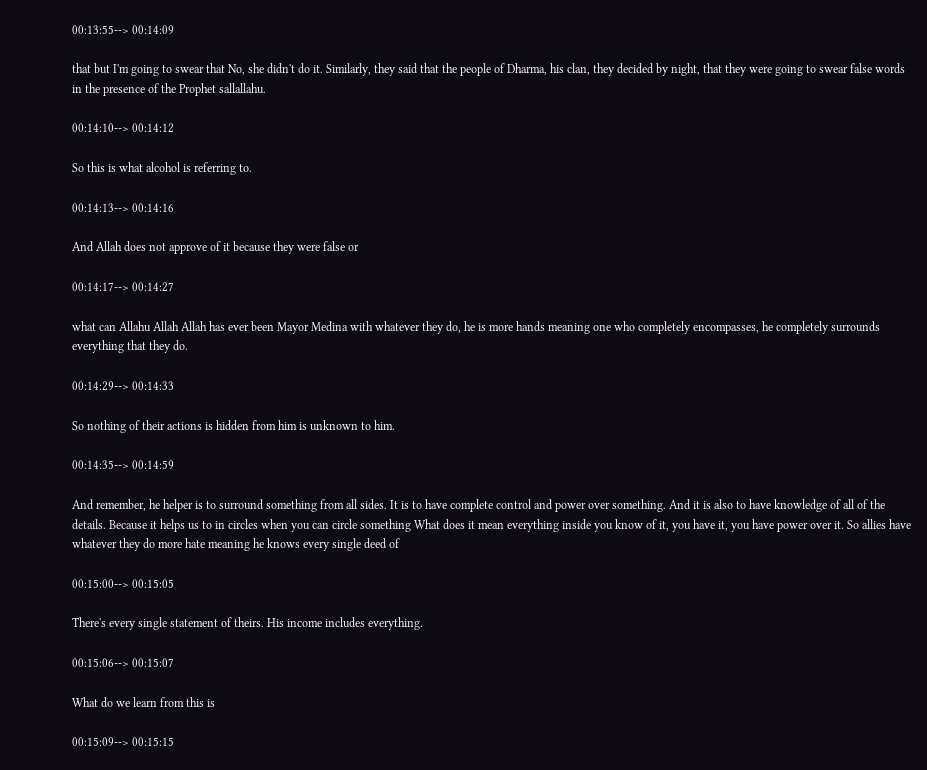00:13:55--> 00:14:09

that but I'm going to swear that No, she didn't do it. Similarly, they said that the people of Dharma, his clan, they decided by night, that they were going to swear false words in the presence of the Prophet sallallahu.

00:14:10--> 00:14:12

So this is what alcohol is referring to.

00:14:13--> 00:14:16

And Allah does not approve of it because they were false or

00:14:17--> 00:14:27

what can Allahu Allah Allah has ever been Mayor Medina with whatever they do, he is more hands meaning one who completely encompasses, he completely surrounds everything that they do.

00:14:29--> 00:14:33

So nothing of their actions is hidden from him is unknown to him.

00:14:35--> 00:14:59

And remember, he helper is to surround something from all sides. It is to have complete control and power over something. And it is also to have knowledge of all of the details. Because it helps us to in circles when you can circle something What does it mean everything inside you know of it, you have it, you have power over it. So allies have whatever they do more hate meaning he knows every single deed of

00:15:00--> 00:15:05

There's every single statement of theirs. His income includes everything.

00:15:06--> 00:15:07

What do we learn from this is

00:15:09--> 00:15:15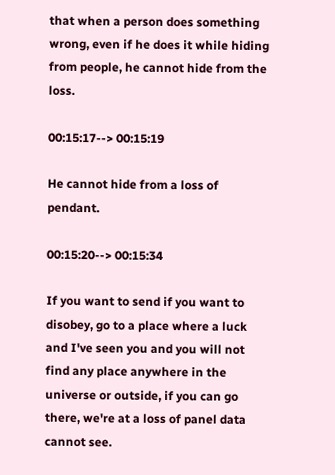that when a person does something wrong, even if he does it while hiding from people, he cannot hide from the loss.

00:15:17--> 00:15:19

He cannot hide from a loss of pendant.

00:15:20--> 00:15:34

If you want to send if you want to disobey, go to a place where a luck and I've seen you and you will not find any place anywhere in the universe or outside, if you can go there, we're at a loss of panel data cannot see.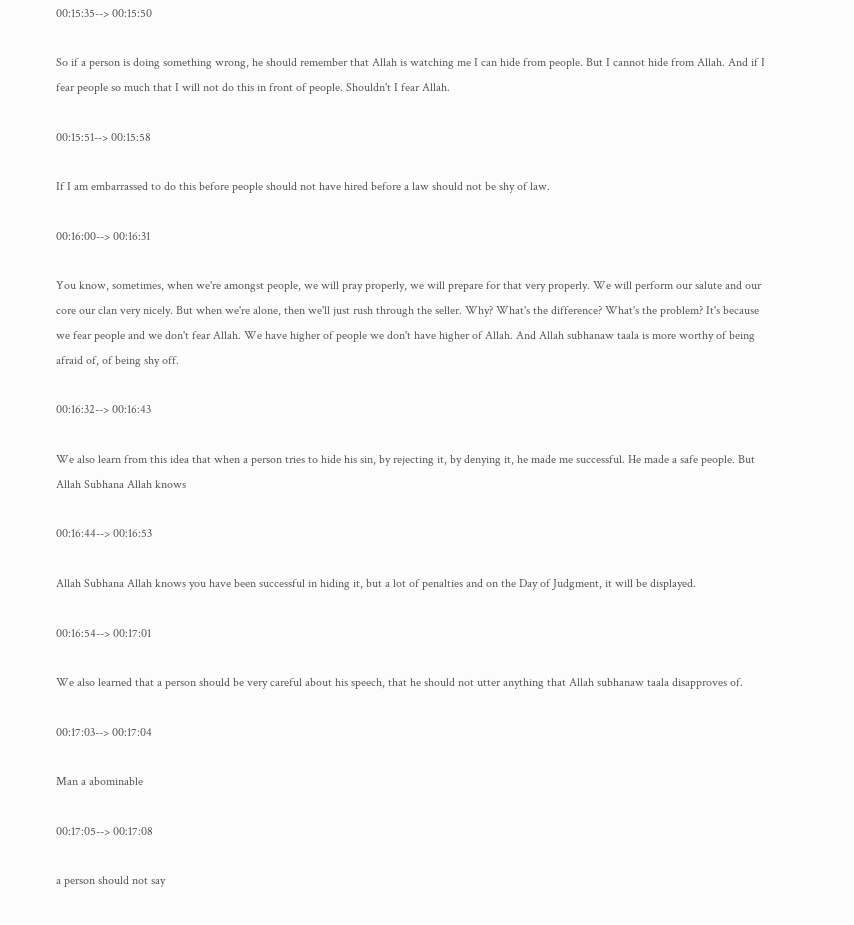00:15:35--> 00:15:50

So if a person is doing something wrong, he should remember that Allah is watching me I can hide from people. But I cannot hide from Allah. And if I fear people so much that I will not do this in front of people. Shouldn't I fear Allah.

00:15:51--> 00:15:58

If I am embarrassed to do this before people should not have hired before a law should not be shy of law.

00:16:00--> 00:16:31

You know, sometimes, when we're amongst people, we will pray properly, we will prepare for that very properly. We will perform our salute and our core our clan very nicely. But when we're alone, then we'll just rush through the seller. Why? What's the difference? What's the problem? It's because we fear people and we don't fear Allah. We have higher of people we don't have higher of Allah. And Allah subhanaw taala is more worthy of being afraid of, of being shy off.

00:16:32--> 00:16:43

We also learn from this idea that when a person tries to hide his sin, by rejecting it, by denying it, he made me successful. He made a safe people. But Allah Subhana Allah knows

00:16:44--> 00:16:53

Allah Subhana Allah knows you have been successful in hiding it, but a lot of penalties and on the Day of Judgment, it will be displayed.

00:16:54--> 00:17:01

We also learned that a person should be very careful about his speech, that he should not utter anything that Allah subhanaw taala disapproves of.

00:17:03--> 00:17:04

Man a abominable

00:17:05--> 00:17:08

a person should not say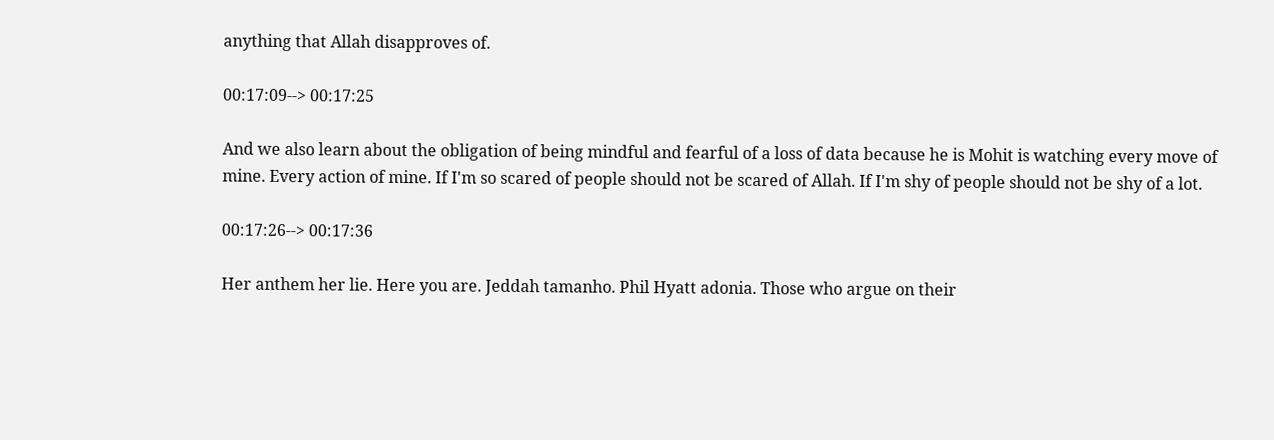anything that Allah disapproves of.

00:17:09--> 00:17:25

And we also learn about the obligation of being mindful and fearful of a loss of data because he is Mohit is watching every move of mine. Every action of mine. If I'm so scared of people should not be scared of Allah. If I'm shy of people should not be shy of a lot.

00:17:26--> 00:17:36

Her anthem her lie. Here you are. Jeddah tamanho. Phil Hyatt adonia. Those who argue on their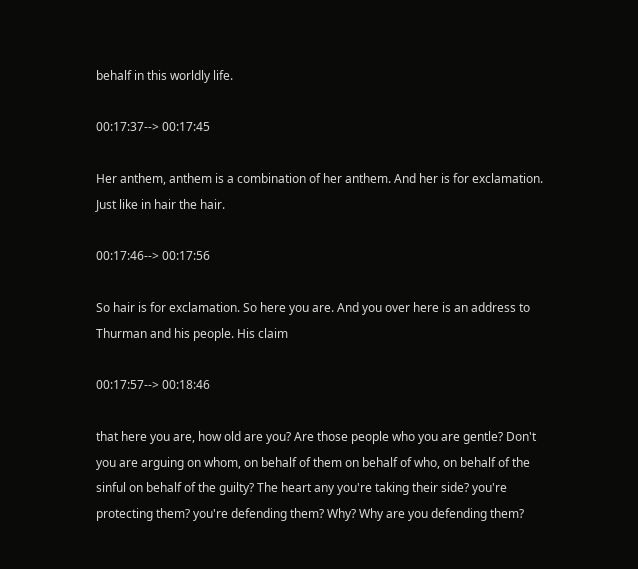behalf in this worldly life.

00:17:37--> 00:17:45

Her anthem, anthem is a combination of her anthem. And her is for exclamation. Just like in hair the hair.

00:17:46--> 00:17:56

So hair is for exclamation. So here you are. And you over here is an address to Thurman and his people. His claim

00:17:57--> 00:18:46

that here you are, how old are you? Are those people who you are gentle? Don't you are arguing on whom, on behalf of them on behalf of who, on behalf of the sinful on behalf of the guilty? The heart any you're taking their side? you're protecting them? you're defending them? Why? Why are you defending them?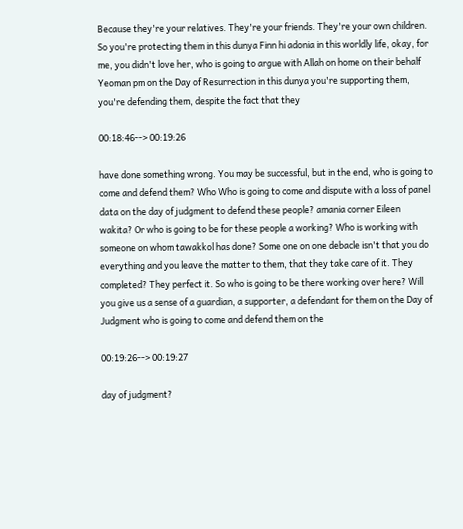Because they're your relatives. They're your friends. They're your own children. So you're protecting them in this dunya Finn hi adonia in this worldly life, okay, for me, you didn't love her, who is going to argue with Allah on home on their behalf Yeoman pm on the Day of Resurrection in this dunya you're supporting them, you're defending them, despite the fact that they

00:18:46--> 00:19:26

have done something wrong. You may be successful, but in the end, who is going to come and defend them? Who Who is going to come and dispute with a loss of panel data on the day of judgment to defend these people? amania corner Eileen wakita? Or who is going to be for these people a working? Who is working with someone on whom tawakkol has done? Some one on one debacle isn't that you do everything and you leave the matter to them, that they take care of it. They completed? They perfect it. So who is going to be there working over here? Will you give us a sense of a guardian, a supporter, a defendant for them on the Day of Judgment who is going to come and defend them on the

00:19:26--> 00:19:27

day of judgment?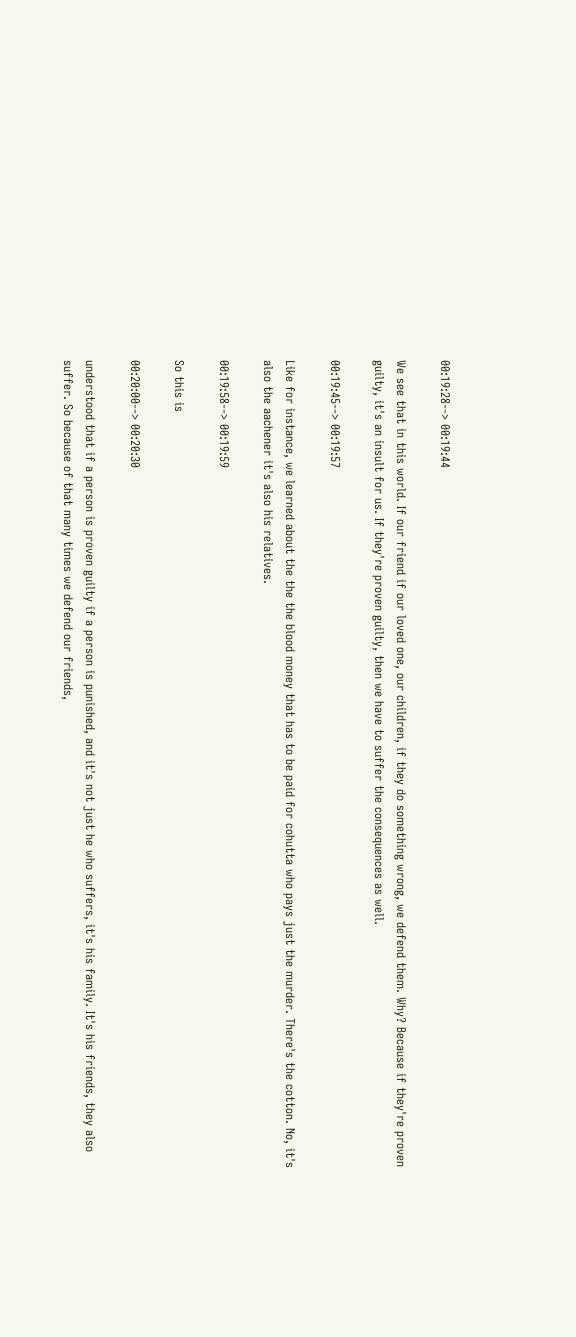00:19:28--> 00:19:44

We see that in this world. If our friend if our loved one, our children, if they do something wrong, we defend them. Why? Because if they're proven guilty, it's an insult for us. If they're proven guilty, then we have to suffer the consequences as well.

00:19:45--> 00:19:57

Like for instance, we learned about the the the blood money that has to be paid for cohutta who pays just the murder. There's the cotton. No, it's also the aachener it's also his relatives.

00:19:58--> 00:19:59

So this is

00:20:00--> 00:20:30

understood that if a person is proven guilty if a person is punished, and it's not just he who suffers, it's his family. It's his friends, they also suffer. So because of that many times we defend our friends,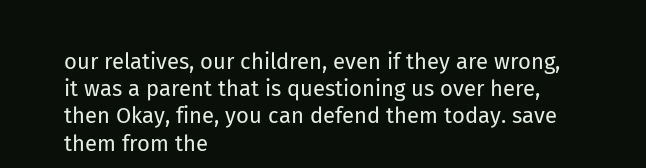our relatives, our children, even if they are wrong, it was a parent that is questioning us over here, then Okay, fine, you can defend them today. save them from the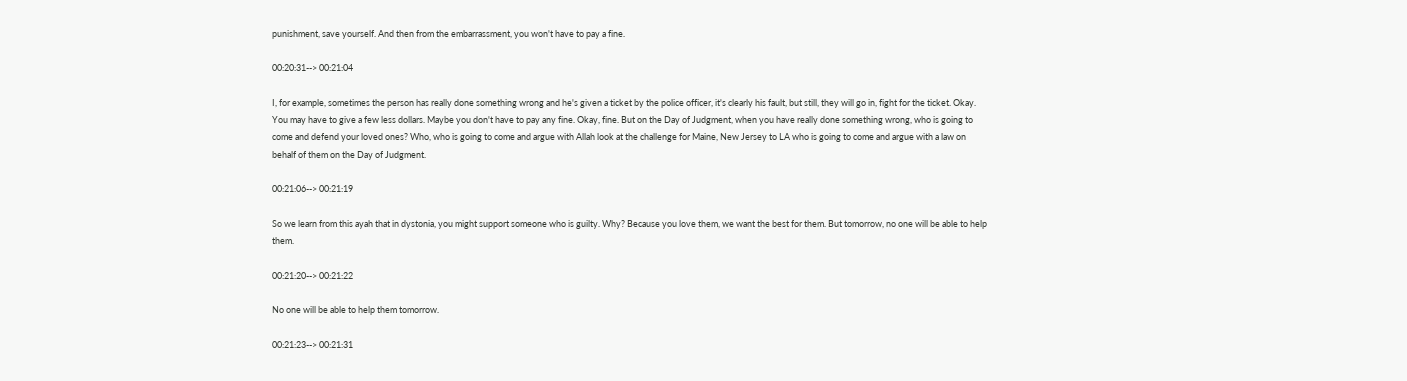punishment, save yourself. And then from the embarrassment, you won't have to pay a fine.

00:20:31--> 00:21:04

I, for example, sometimes the person has really done something wrong and he's given a ticket by the police officer, it's clearly his fault, but still, they will go in, fight for the ticket. Okay. You may have to give a few less dollars. Maybe you don't have to pay any fine. Okay, fine. But on the Day of Judgment, when you have really done something wrong, who is going to come and defend your loved ones? Who, who is going to come and argue with Allah look at the challenge for Maine, New Jersey to LA who is going to come and argue with a law on behalf of them on the Day of Judgment.

00:21:06--> 00:21:19

So we learn from this ayah that in dystonia, you might support someone who is guilty. Why? Because you love them, we want the best for them. But tomorrow, no one will be able to help them.

00:21:20--> 00:21:22

No one will be able to help them tomorrow.

00:21:23--> 00:21:31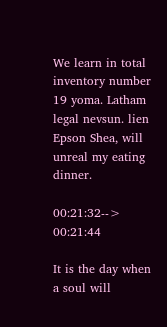We learn in total inventory number 19 yoma. Latham legal nevsun. lien Epson Shea, will unreal my eating dinner.

00:21:32--> 00:21:44

It is the day when a soul will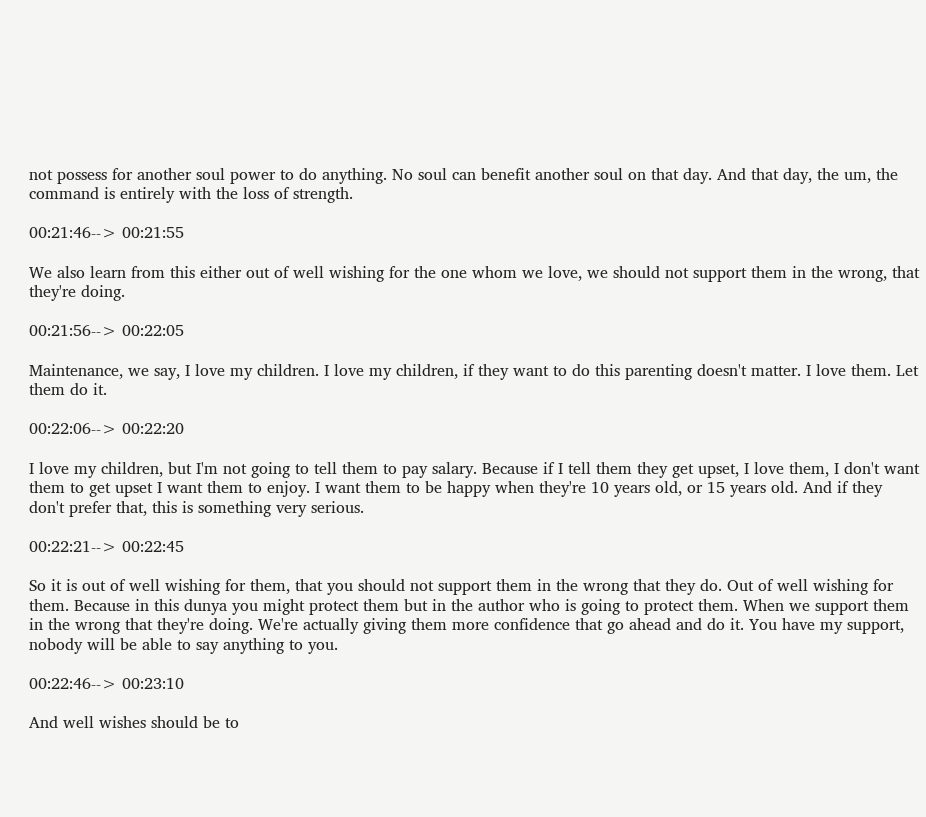not possess for another soul power to do anything. No soul can benefit another soul on that day. And that day, the um, the command is entirely with the loss of strength.

00:21:46--> 00:21:55

We also learn from this either out of well wishing for the one whom we love, we should not support them in the wrong, that they're doing.

00:21:56--> 00:22:05

Maintenance, we say, I love my children. I love my children, if they want to do this parenting doesn't matter. I love them. Let them do it.

00:22:06--> 00:22:20

I love my children, but I'm not going to tell them to pay salary. Because if I tell them they get upset, I love them, I don't want them to get upset I want them to enjoy. I want them to be happy when they're 10 years old, or 15 years old. And if they don't prefer that, this is something very serious.

00:22:21--> 00:22:45

So it is out of well wishing for them, that you should not support them in the wrong that they do. Out of well wishing for them. Because in this dunya you might protect them but in the author who is going to protect them. When we support them in the wrong that they're doing. We're actually giving them more confidence that go ahead and do it. You have my support, nobody will be able to say anything to you.

00:22:46--> 00:23:10

And well wishes should be to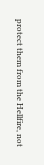protect them from the Hellfire, not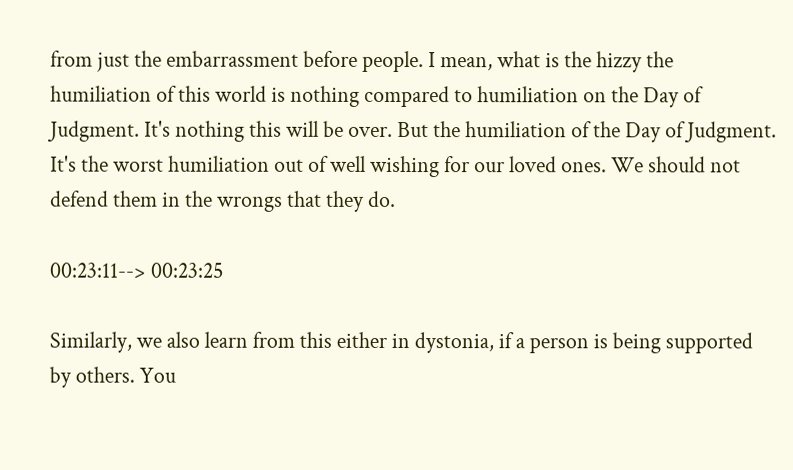from just the embarrassment before people. I mean, what is the hizzy the humiliation of this world is nothing compared to humiliation on the Day of Judgment. It's nothing this will be over. But the humiliation of the Day of Judgment. It's the worst humiliation out of well wishing for our loved ones. We should not defend them in the wrongs that they do.

00:23:11--> 00:23:25

Similarly, we also learn from this either in dystonia, if a person is being supported by others. You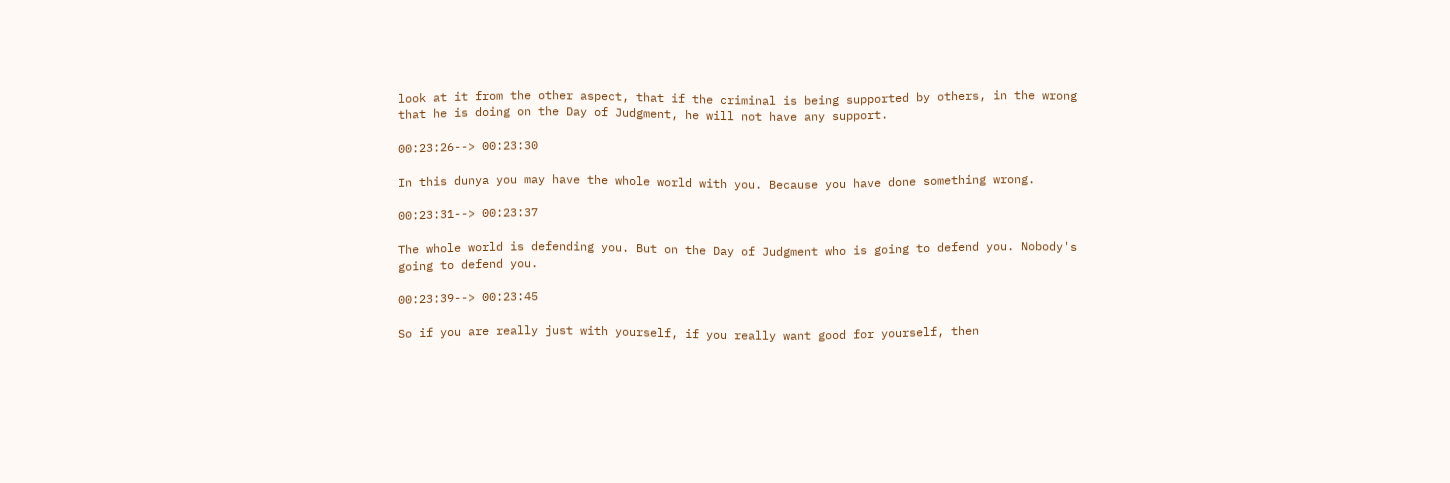look at it from the other aspect, that if the criminal is being supported by others, in the wrong that he is doing on the Day of Judgment, he will not have any support.

00:23:26--> 00:23:30

In this dunya you may have the whole world with you. Because you have done something wrong.

00:23:31--> 00:23:37

The whole world is defending you. But on the Day of Judgment who is going to defend you. Nobody's going to defend you.

00:23:39--> 00:23:45

So if you are really just with yourself, if you really want good for yourself, then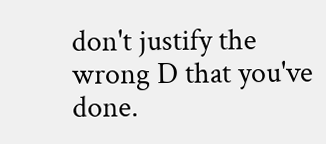don't justify the wrong D that you've done.